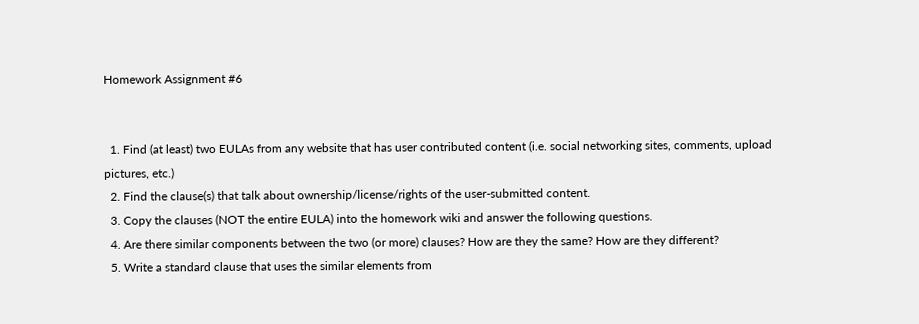Homework Assignment #6


  1. Find (at least) two EULAs from any website that has user contributed content (i.e. social networking sites, comments, upload pictures, etc.)
  2. Find the clause(s) that talk about ownership/license/rights of the user-submitted content.
  3. Copy the clauses (NOT the entire EULA) into the homework wiki and answer the following questions.
  4. Are there similar components between the two (or more) clauses? How are they the same? How are they different?
  5. Write a standard clause that uses the similar elements from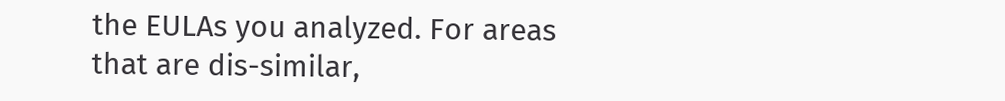the EULAs you analyzed. For areas that are dis-similar,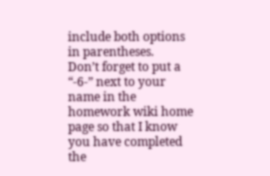include both options in parentheses.
Don’t forget to put a “-6-” next to your name in the homework wiki home page so that I know you have completed the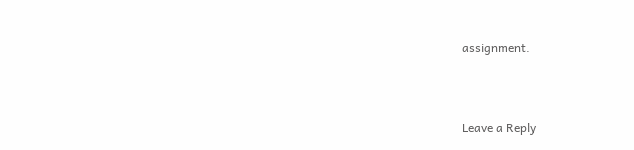assignment.



Leave a Reply